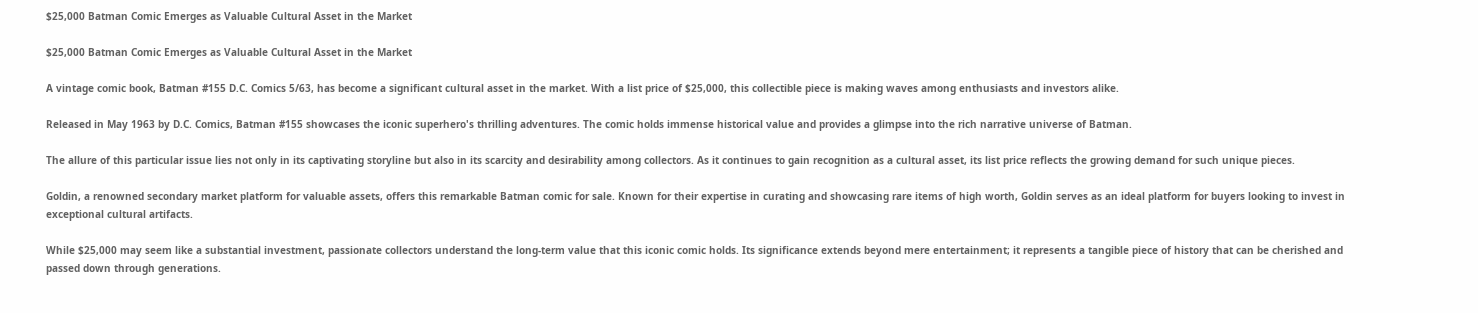$25,000 Batman Comic Emerges as Valuable Cultural Asset in the Market

$25,000 Batman Comic Emerges as Valuable Cultural Asset in the Market

A vintage comic book, Batman #155 D.C. Comics 5/63, has become a significant cultural asset in the market. With a list price of $25,000, this collectible piece is making waves among enthusiasts and investors alike.

Released in May 1963 by D.C. Comics, Batman #155 showcases the iconic superhero's thrilling adventures. The comic holds immense historical value and provides a glimpse into the rich narrative universe of Batman.

The allure of this particular issue lies not only in its captivating storyline but also in its scarcity and desirability among collectors. As it continues to gain recognition as a cultural asset, its list price reflects the growing demand for such unique pieces.

Goldin, a renowned secondary market platform for valuable assets, offers this remarkable Batman comic for sale. Known for their expertise in curating and showcasing rare items of high worth, Goldin serves as an ideal platform for buyers looking to invest in exceptional cultural artifacts.

While $25,000 may seem like a substantial investment, passionate collectors understand the long-term value that this iconic comic holds. Its significance extends beyond mere entertainment; it represents a tangible piece of history that can be cherished and passed down through generations.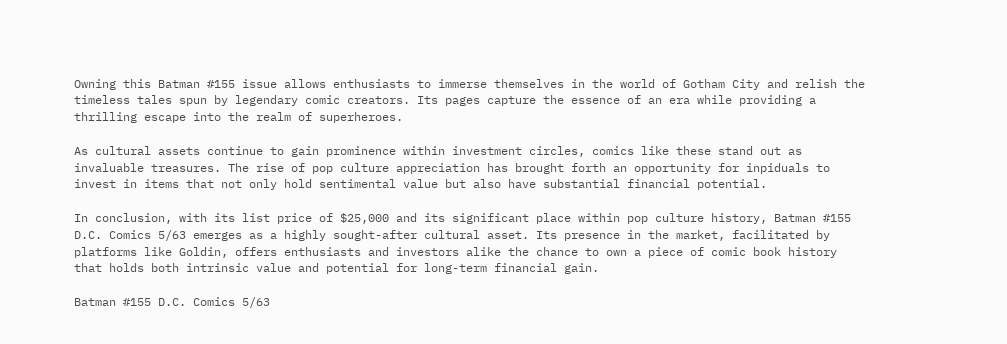Owning this Batman #155 issue allows enthusiasts to immerse themselves in the world of Gotham City and relish the timeless tales spun by legendary comic creators. Its pages capture the essence of an era while providing a thrilling escape into the realm of superheroes.

As cultural assets continue to gain prominence within investment circles, comics like these stand out as invaluable treasures. The rise of pop culture appreciation has brought forth an opportunity for inpiduals to invest in items that not only hold sentimental value but also have substantial financial potential.

In conclusion, with its list price of $25,000 and its significant place within pop culture history, Batman #155 D.C. Comics 5/63 emerges as a highly sought-after cultural asset. Its presence in the market, facilitated by platforms like Goldin, offers enthusiasts and investors alike the chance to own a piece of comic book history that holds both intrinsic value and potential for long-term financial gain.

Batman #155 D.C. Comics 5/63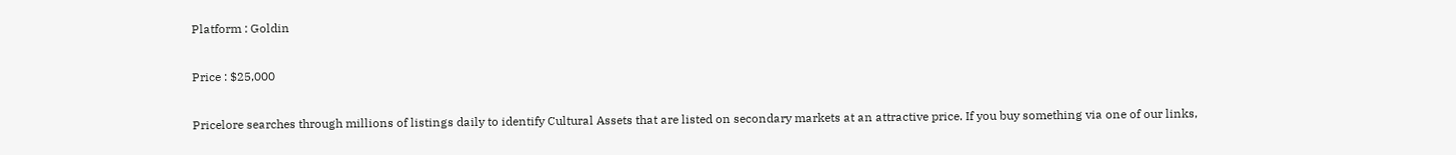Platform : Goldin

Price : $25,000

Pricelore searches through millions of listings daily to identify Cultural Assets that are listed on secondary markets at an attractive price. If you buy something via one of our links,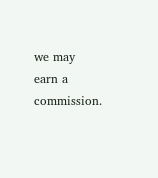we may earn a commission.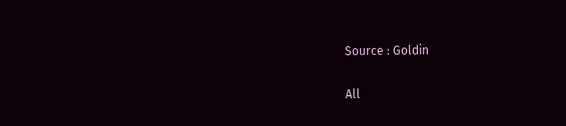Source : Goldin

All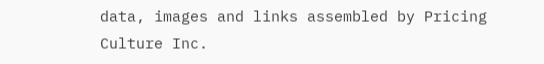data, images and links assembled by Pricing Culture Inc.